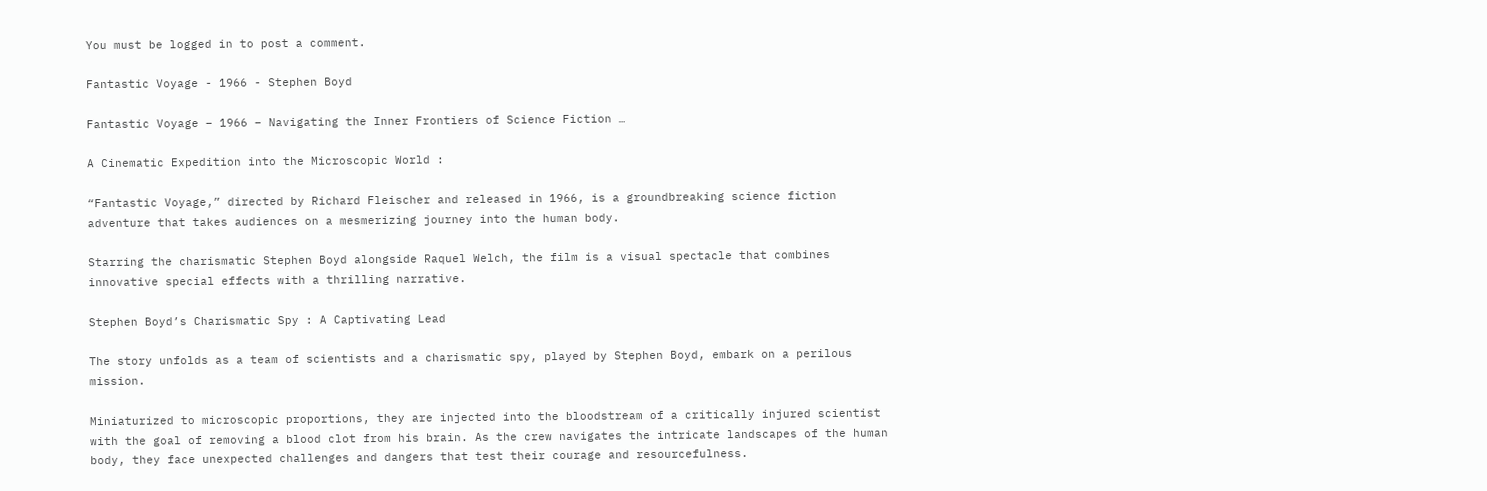You must be logged in to post a comment.

Fantastic Voyage - 1966 - Stephen Boyd

Fantastic Voyage – 1966 – Navigating the Inner Frontiers of Science Fiction …

A Cinematic Expedition into the Microscopic World :

“Fantastic Voyage,” directed by Richard Fleischer and released in 1966, is a groundbreaking science fiction adventure that takes audiences on a mesmerizing journey into the human body.

Starring the charismatic Stephen Boyd alongside Raquel Welch, the film is a visual spectacle that combines innovative special effects with a thrilling narrative.

Stephen Boyd’s Charismatic Spy : A Captivating Lead

The story unfolds as a team of scientists and a charismatic spy, played by Stephen Boyd, embark on a perilous mission.

Miniaturized to microscopic proportions, they are injected into the bloodstream of a critically injured scientist with the goal of removing a blood clot from his brain. As the crew navigates the intricate landscapes of the human body, they face unexpected challenges and dangers that test their courage and resourcefulness.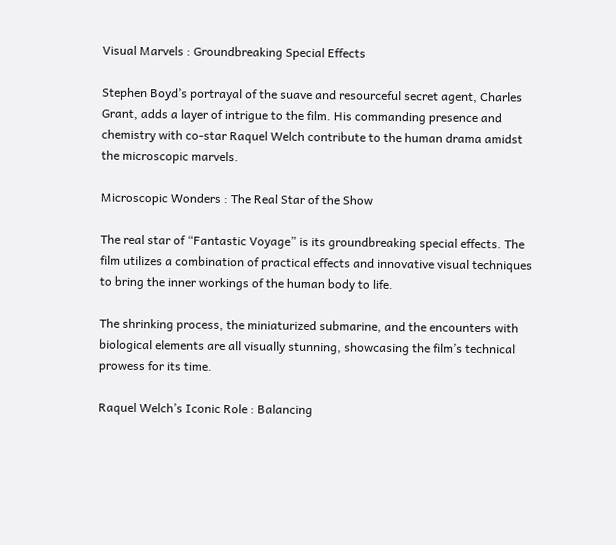Visual Marvels : Groundbreaking Special Effects

Stephen Boyd’s portrayal of the suave and resourceful secret agent, Charles Grant, adds a layer of intrigue to the film. His commanding presence and chemistry with co-star Raquel Welch contribute to the human drama amidst the microscopic marvels.

Microscopic Wonders : The Real Star of the Show

The real star of “Fantastic Voyage” is its groundbreaking special effects. The film utilizes a combination of practical effects and innovative visual techniques to bring the inner workings of the human body to life.

The shrinking process, the miniaturized submarine, and the encounters with biological elements are all visually stunning, showcasing the film’s technical prowess for its time.

Raquel Welch’s Iconic Role : Balancing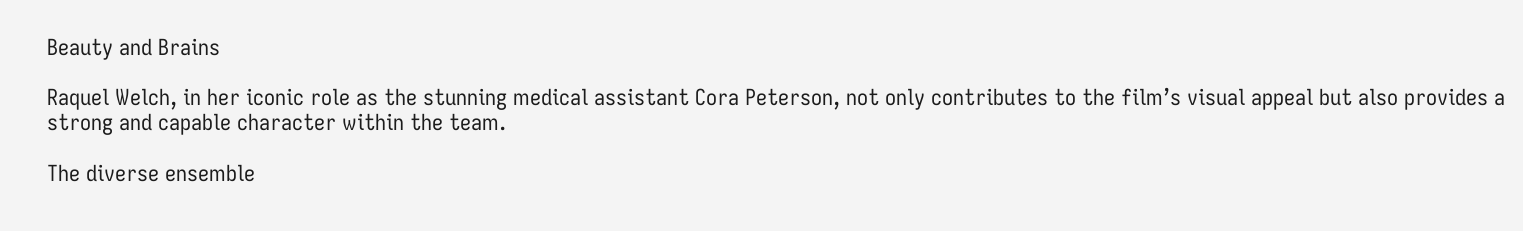Beauty and Brains

Raquel Welch, in her iconic role as the stunning medical assistant Cora Peterson, not only contributes to the film’s visual appeal but also provides a strong and capable character within the team.

The diverse ensemble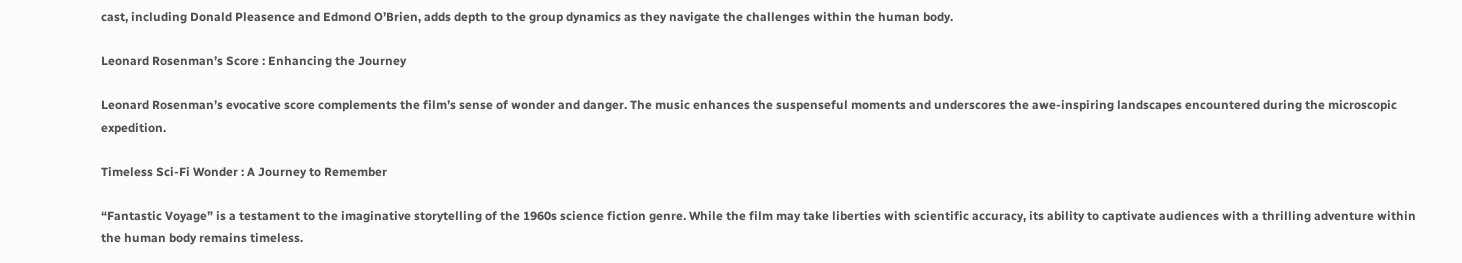cast, including Donald Pleasence and Edmond O’Brien, adds depth to the group dynamics as they navigate the challenges within the human body.

Leonard Rosenman’s Score : Enhancing the Journey

Leonard Rosenman’s evocative score complements the film’s sense of wonder and danger. The music enhances the suspenseful moments and underscores the awe-inspiring landscapes encountered during the microscopic expedition.

Timeless Sci-Fi Wonder : A Journey to Remember

“Fantastic Voyage” is a testament to the imaginative storytelling of the 1960s science fiction genre. While the film may take liberties with scientific accuracy, its ability to captivate audiences with a thrilling adventure within the human body remains timeless.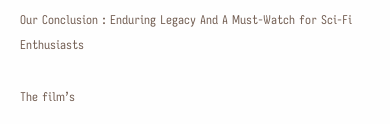Our Conclusion : Enduring Legacy And A Must-Watch for Sci-Fi Enthusiasts

The film’s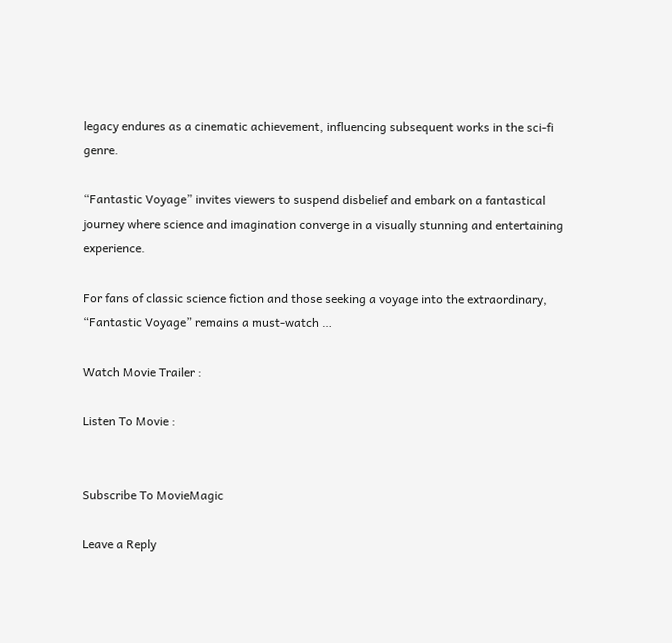legacy endures as a cinematic achievement, influencing subsequent works in the sci-fi genre.

“Fantastic Voyage” invites viewers to suspend disbelief and embark on a fantastical journey where science and imagination converge in a visually stunning and entertaining experience.

For fans of classic science fiction and those seeking a voyage into the extraordinary, “Fantastic Voyage” remains a must-watch …

Watch Movie Trailer :

Listen To Movie :


Subscribe To MovieMagic

Leave a Reply